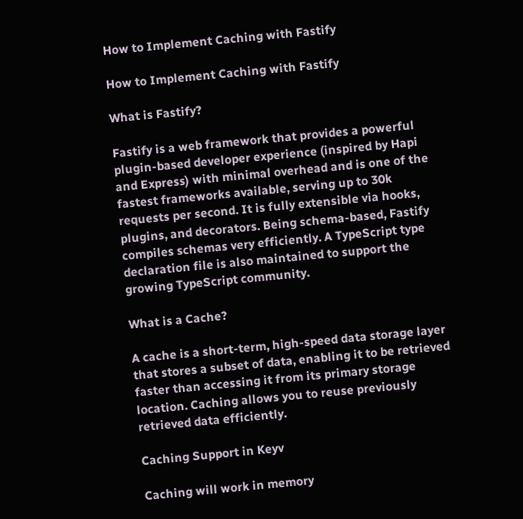How to Implement Caching with Fastify

How to Implement Caching with Fastify

What is Fastify?

Fastify is a web framework that provides a powerful plugin-based developer experience (inspired by Hapi and Express) with minimal overhead and is one of the fastest frameworks available, serving up to 30k requests per second. It is fully extensible via hooks, plugins, and decorators. Being schema-based, Fastify compiles schemas very efficiently. A TypeScript type declaration file is also maintained to support the growing TypeScript community.

What is a Cache?

A cache is a short-term, high-speed data storage layer that stores a subset of data, enabling it to be retrieved faster than accessing it from its primary storage location. Caching allows you to reuse previously retrieved data efficiently.

Caching Support in Keyv

Caching will work in memory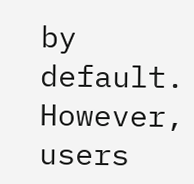by default. However, users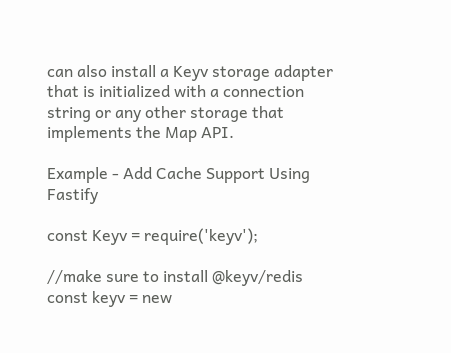can also install a Keyv storage adapter that is initialized with a connection string or any other storage that implements the Map API.

Example - Add Cache Support Using Fastify

const Keyv = require('keyv');

//make sure to install @keyv/redis
const keyv = new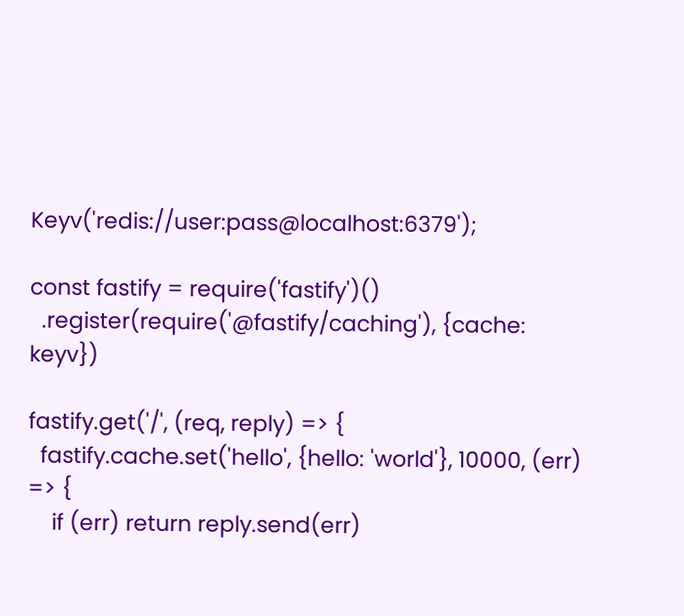Keyv('redis://user:pass@localhost:6379');

const fastify = require('fastify')()
  .register(require('@fastify/caching'), {cache: keyv})

fastify.get('/', (req, reply) => {
  fastify.cache.set('hello', {hello: 'world'}, 10000, (err) => {
    if (err) return reply.send(err)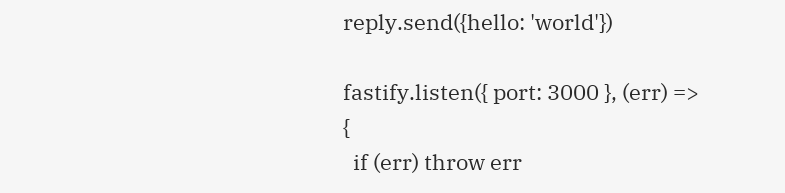reply.send({hello: 'world'})

fastify.listen({ port: 3000 }, (err) => {
  if (err) throw err